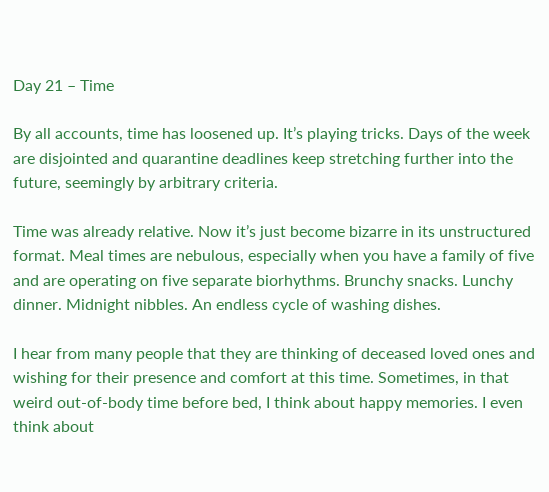Day 21 – Time

By all accounts, time has loosened up. It’s playing tricks. Days of the week are disjointed and quarantine deadlines keep stretching further into the future, seemingly by arbitrary criteria.

Time was already relative. Now it’s just become bizarre in its unstructured format. Meal times are nebulous, especially when you have a family of five and are operating on five separate biorhythms. Brunchy snacks. Lunchy dinner. Midnight nibbles. An endless cycle of washing dishes.

I hear from many people that they are thinking of deceased loved ones and wishing for their presence and comfort at this time. Sometimes, in that weird out-of-body time before bed, I think about happy memories. I even think about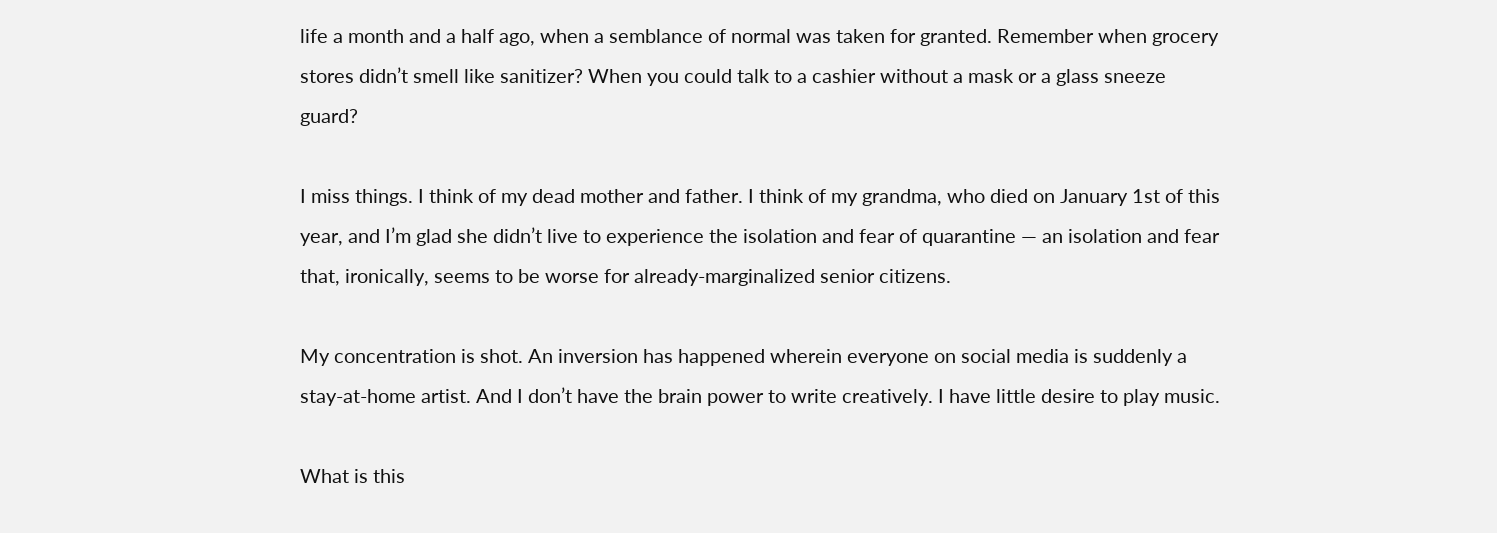life a month and a half ago, when a semblance of normal was taken for granted. Remember when grocery stores didn’t smell like sanitizer? When you could talk to a cashier without a mask or a glass sneeze guard?

I miss things. I think of my dead mother and father. I think of my grandma, who died on January 1st of this year, and I’m glad she didn’t live to experience the isolation and fear of quarantine — an isolation and fear that, ironically, seems to be worse for already-marginalized senior citizens.

My concentration is shot. An inversion has happened wherein everyone on social media is suddenly a stay-at-home artist. And I don’t have the brain power to write creatively. I have little desire to play music.

What is this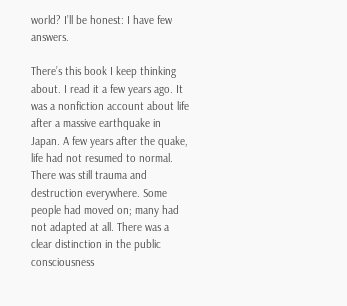world? I’ll be honest: I have few answers.

There’s this book I keep thinking about. I read it a few years ago. It was a nonfiction account about life after a massive earthquake in Japan. A few years after the quake, life had not resumed to normal. There was still trauma and destruction everywhere. Some people had moved on; many had not adapted at all. There was a clear distinction in the public consciousness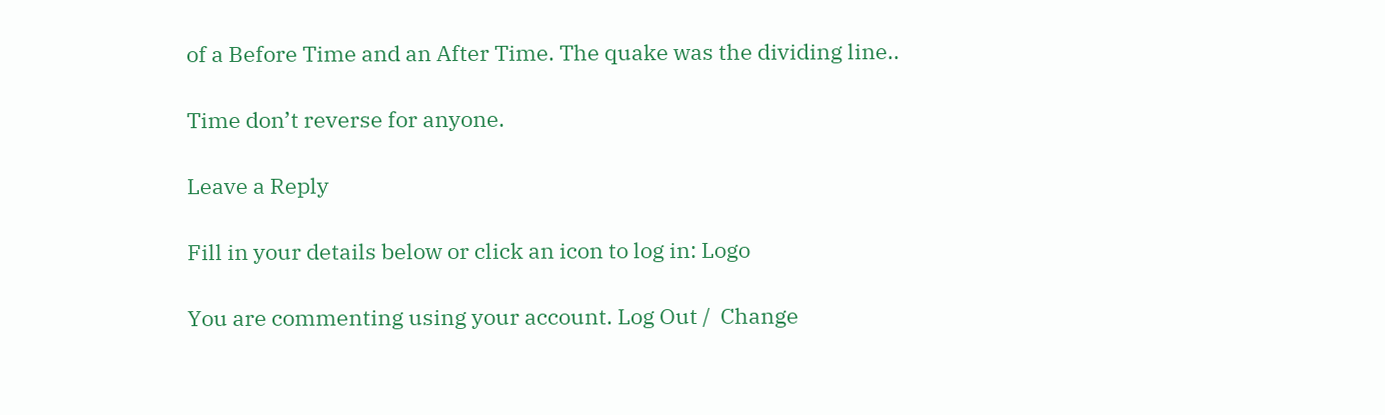of a Before Time and an After Time. The quake was the dividing line..

Time don’t reverse for anyone.

Leave a Reply

Fill in your details below or click an icon to log in: Logo

You are commenting using your account. Log Out /  Change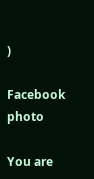)

Facebook photo

You are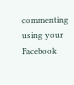commenting using your Facebook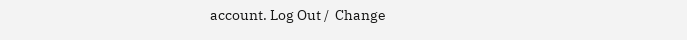account. Log Out /  Change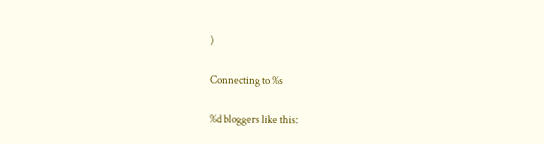)

Connecting to %s

%d bloggers like this: